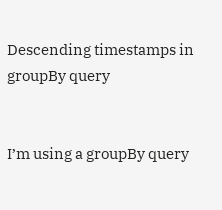Descending timestamps in groupBy query


I’m using a groupBy query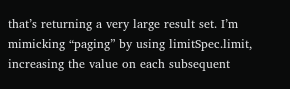that’s returning a very large result set. I’m mimicking “paging” by using limitSpec.limit, increasing the value on each subsequent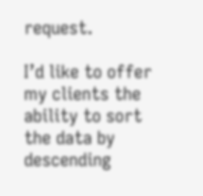request.

I’d like to offer my clients the ability to sort the data by descending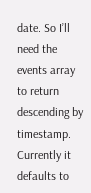date. So I’ll need the events array to return descending by timestamp. Currently it defaults to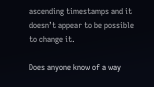ascending timestamps and it doesn’t appear to be possible to change it.

Does anyone know of a way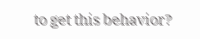to get this behavior?